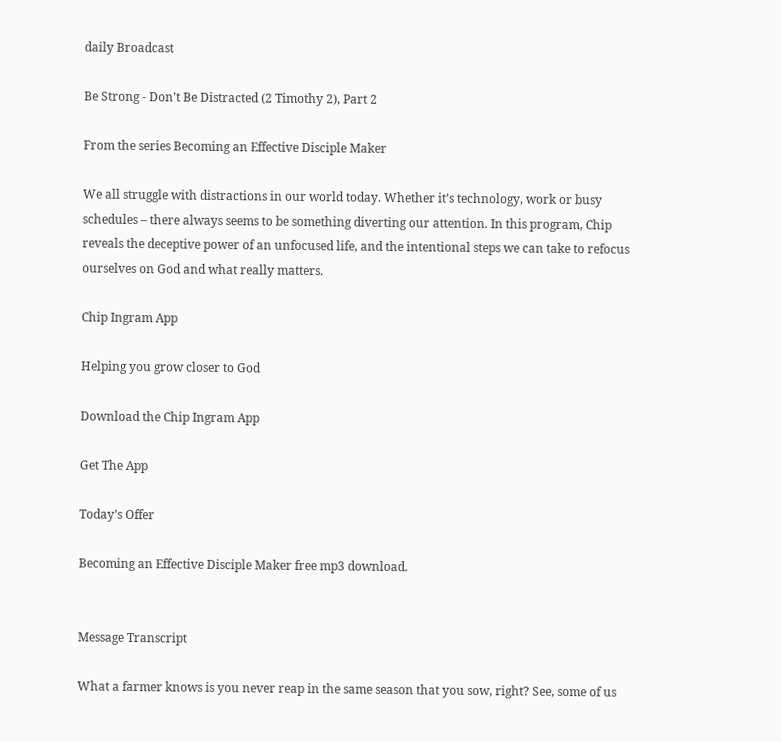daily Broadcast

Be Strong - Don't Be Distracted (2 Timothy 2), Part 2

From the series Becoming an Effective Disciple Maker

We all struggle with distractions in our world today. Whether it’s technology, work or busy schedules – there always seems to be something diverting our attention. In this program, Chip reveals the deceptive power of an unfocused life, and the intentional steps we can take to refocus ourselves on God and what really matters.

Chip Ingram App

Helping you grow closer to God

Download the Chip Ingram App

Get The App

Today’s Offer

Becoming an Effective Disciple Maker free mp3 download.


Message Transcript

What a farmer knows is you never reap in the same season that you sow, right? See, some of us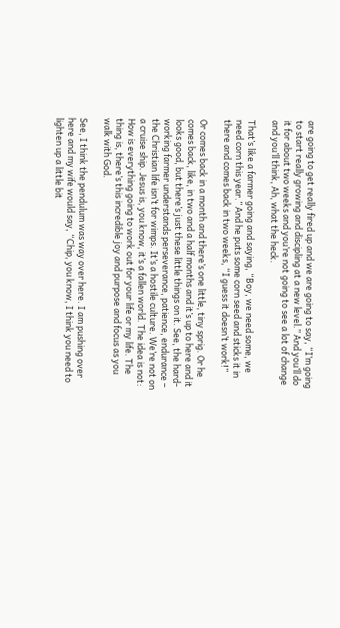are going to get really fired up and we are going to say, “I’m going to start really growing and discipling at a new level.” And you’ll do it for about two weeks and you’re not going to see a lot of change and you’ll think, Ah, what the heck.

That’s like a farmer going and saying, “Boy, we need some, we need corn this year.” And he puts some corn seed and sticks it in there and comes back in two weeks, “I guess it doesn’t work!”

Or comes back in a month and there’s one little, tiny sprig. Or he comes back, like, in two and a half months and it’s up to here and it looks good, but there’s just these little things on it. See, the hard-working farmer understands perseverance, patience, endurance – the Christian life isn’t for wimps. It’s a hostile culture. We’re not on a cruise ship. Jesus is, you know, it’s a fallen world. The idea is not: How is everything going to work out for your life or my life. The thing is, there’s this incredible joy and purpose and focus as you walk with God.

See, I think the pendulum was way over here. I am pushing over here and my wife would say, “Chip, you know, I think you need to lighten up a little bit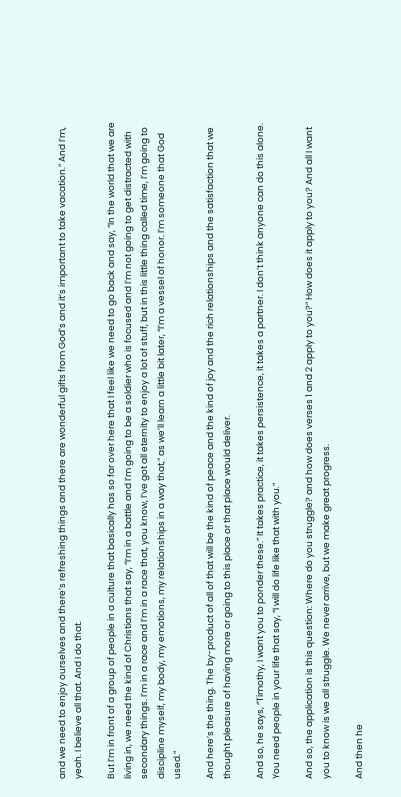and we need to enjoy ourselves and there’s refreshing things and there are wonderful gifts from God’s and it’s important to take vacation.” And I’m, yeah. I believe all that. And I do that.

But I’m in front of a group of people in a culture that basically has so far over here that I feel like we need to go back and say, “In the world that we are living in, we need the kind of Christians that say, “I’m in a battle and I’m going to be a soldier who is focused and I’m not going to get distracted with secondary things. I’m in a race and I’m in a race that, you know, I’ve got all eternity to enjoy a lot of stuff, but in this little thing called time, I’m going to discipline myself, my body, my emotions, my relationships in a way that,” as we’ll learn a little bit later, “I’m a vessel of honor. I’m someone that God used.”

And here’s the thing. The by-product of all of that will be the kind of peace and the kind of joy and the rich relationships and the satisfaction that we thought pleasure of having more or going to this place or that place would deliver.

And so, he says, “Timothy, I want you to ponder these.” It takes practice, it takes persistence, it takes a partner. I don’t think anyone can do this alone. You need people in your life that say, “I will do life like that with you.”

And so, the application is this question: Where do you struggle? and how does verses 1 and 2 apply to you?” How does it apply to you? And all I want you to know is we all struggle. We never arrive, but we make great progress.

And then he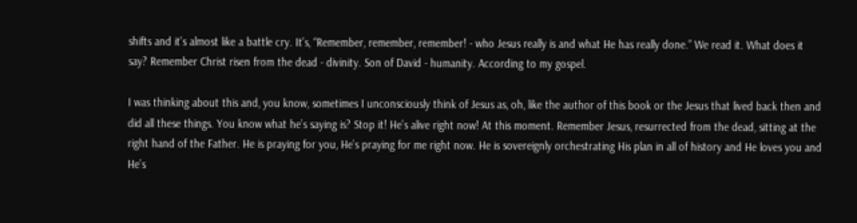shifts and it’s almost like a battle cry. It’s, “Remember, remember, remember! - who Jesus really is and what He has really done.” We read it. What does it say? Remember Christ risen from the dead - divinity. Son of David - humanity. According to my gospel.

I was thinking about this and, you know, sometimes I unconsciously think of Jesus as, oh, like the author of this book or the Jesus that lived back then and did all these things. You know what he’s saying is? Stop it! He’s alive right now! At this moment. Remember Jesus, resurrected from the dead, sitting at the right hand of the Father. He is praying for you, He’s praying for me right now. He is sovereignly orchestrating His plan in all of history and He loves you and He’s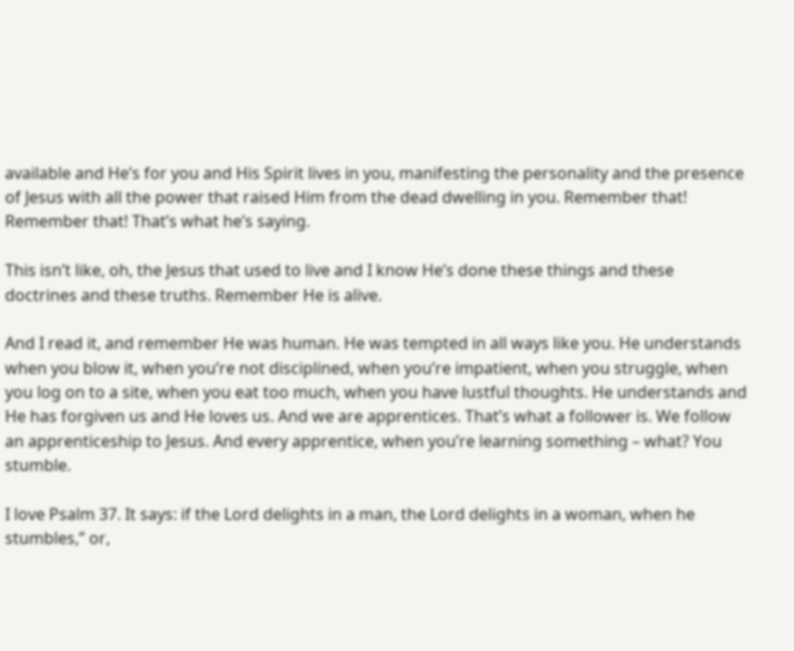available and He’s for you and His Spirit lives in you, manifesting the personality and the presence of Jesus with all the power that raised Him from the dead dwelling in you. Remember that! Remember that! That’s what he’s saying.

This isn’t like, oh, the Jesus that used to live and I know He’s done these things and these doctrines and these truths. Remember He is alive.

And I read it, and remember He was human. He was tempted in all ways like you. He understands when you blow it, when you’re not disciplined, when you’re impatient, when you struggle, when you log on to a site, when you eat too much, when you have lustful thoughts. He understands and He has forgiven us and He loves us. And we are apprentices. That’s what a follower is. We follow an apprenticeship to Jesus. And every apprentice, when you’re learning something – what? You stumble.

I love Psalm 37. It says: if the Lord delights in a man, the Lord delights in a woman, when he stumbles,” or,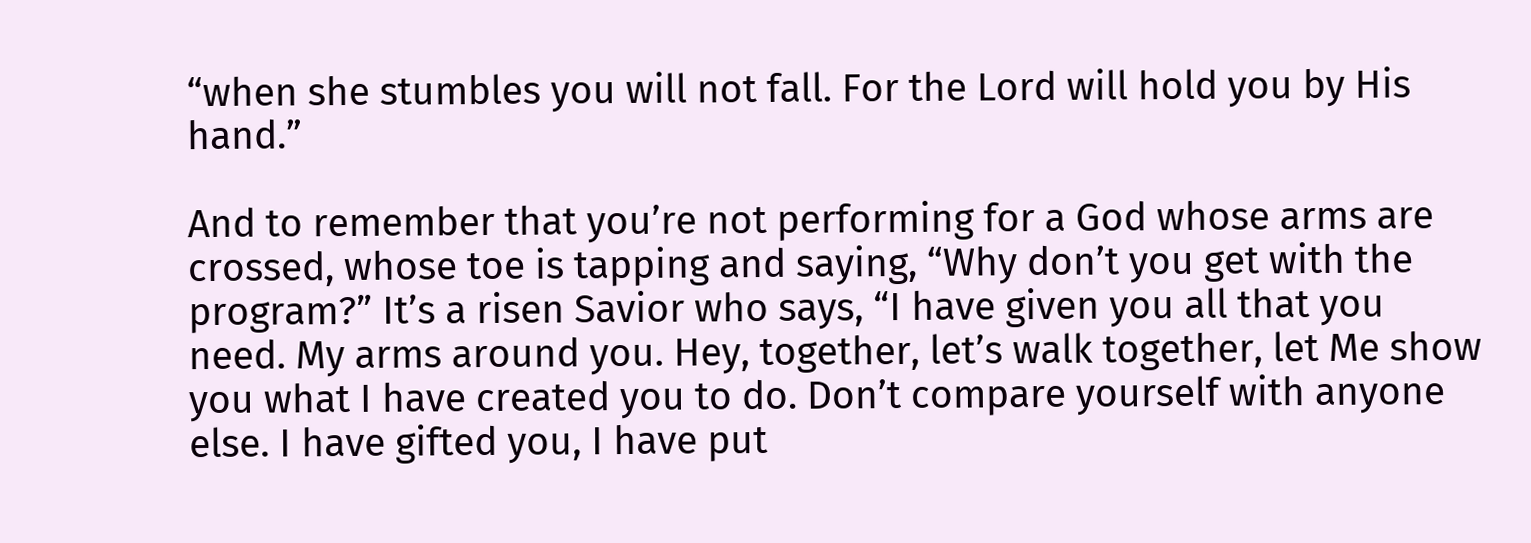“when she stumbles you will not fall. For the Lord will hold you by His hand.”

And to remember that you’re not performing for a God whose arms are crossed, whose toe is tapping and saying, “Why don’t you get with the program?” It’s a risen Savior who says, “I have given you all that you need. My arms around you. Hey, together, let’s walk together, let Me show you what I have created you to do. Don’t compare yourself with anyone else. I have gifted you, I have put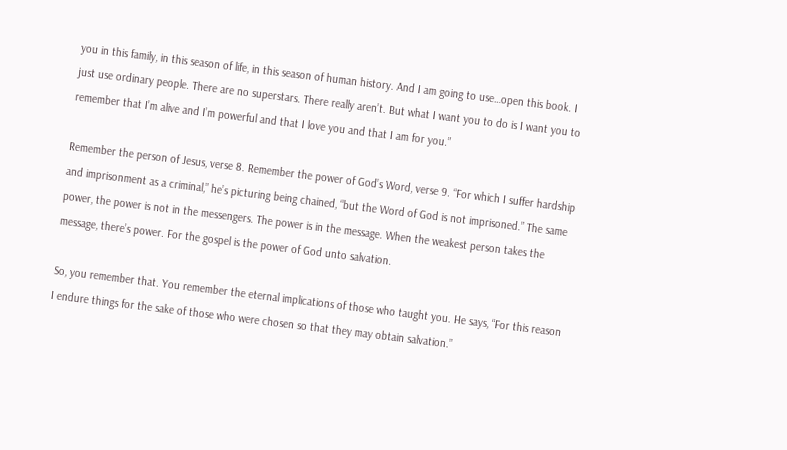you in this family, in this season of life, in this season of human history. And I am going to use…open this book. I just use ordinary people. There are no superstars. There really aren’t. But what I want you to do is I want you to remember that I’m alive and I’m powerful and that I love you and that I am for you.”

Remember the person of Jesus, verse 8. Remember the power of God’s Word, verse 9. “For which I suffer hardship and imprisonment as a criminal,” he’s picturing being chained, “but the Word of God is not imprisoned.” The same power, the power is not in the messengers. The power is in the message. When the weakest person takes the message, there’s power. For the gospel is the power of God unto salvation.

So, you remember that. You remember the eternal implications of those who taught you. He says, “For this reason I endure things for the sake of those who were chosen so that they may obtain salvation.”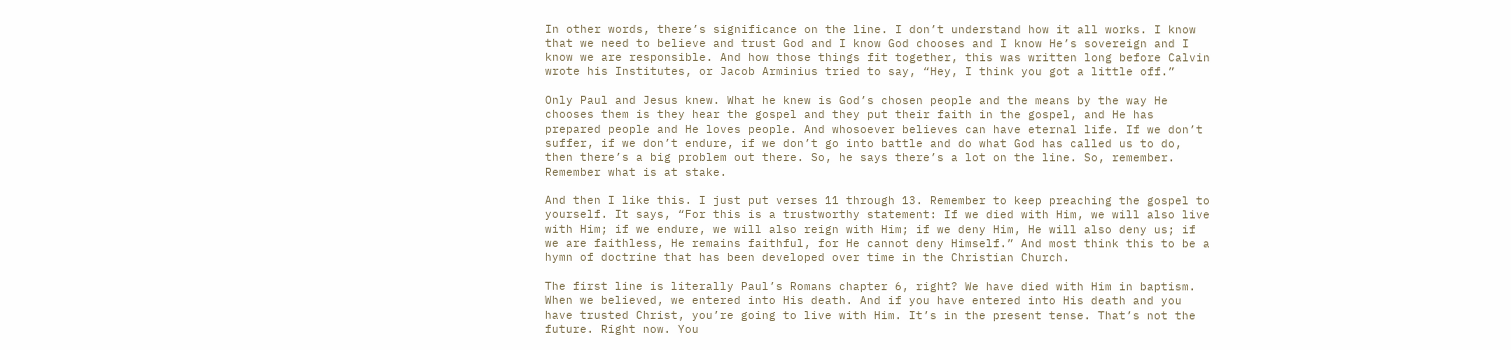In other words, there’s significance on the line. I don’t understand how it all works. I know that we need to believe and trust God and I know God chooses and I know He’s sovereign and I know we are responsible. And how those things fit together, this was written long before Calvin wrote his Institutes, or Jacob Arminius tried to say, “Hey, I think you got a little off.”

Only Paul and Jesus knew. What he knew is God’s chosen people and the means by the way He chooses them is they hear the gospel and they put their faith in the gospel, and He has prepared people and He loves people. And whosoever believes can have eternal life. If we don’t suffer, if we don’t endure, if we don’t go into battle and do what God has called us to do, then there’s a big problem out there. So, he says there’s a lot on the line. So, remember. Remember what is at stake.

And then I like this. I just put verses 11 through 13. Remember to keep preaching the gospel to yourself. It says, “For this is a trustworthy statement: If we died with Him, we will also live with Him; if we endure, we will also reign with Him; if we deny Him, He will also deny us; if we are faithless, He remains faithful, for He cannot deny Himself.” And most think this to be a hymn of doctrine that has been developed over time in the Christian Church.

The first line is literally Paul’s Romans chapter 6, right? We have died with Him in baptism. When we believed, we entered into His death. And if you have entered into His death and you have trusted Christ, you’re going to live with Him. It’s in the present tense. That’s not the future. Right now. You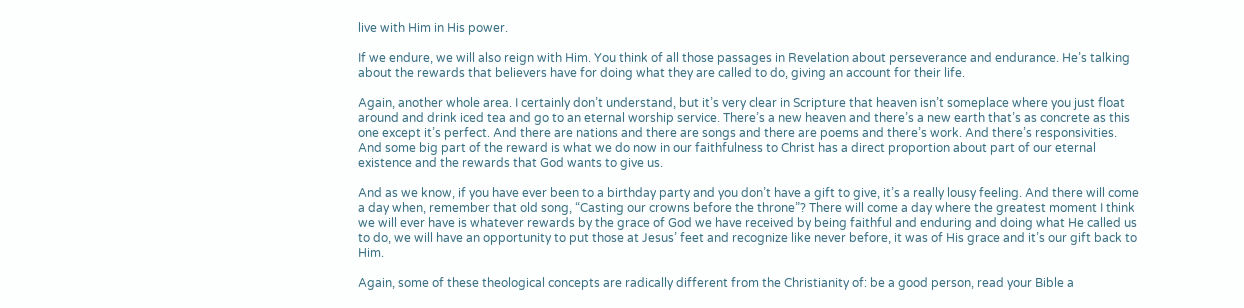live with Him in His power.

If we endure, we will also reign with Him. You think of all those passages in Revelation about perseverance and endurance. He’s talking about the rewards that believers have for doing what they are called to do, giving an account for their life.

Again, another whole area. I certainly don’t understand, but it’s very clear in Scripture that heaven isn’t someplace where you just float around and drink iced tea and go to an eternal worship service. There’s a new heaven and there’s a new earth that’s as concrete as this one except it’s perfect. And there are nations and there are songs and there are poems and there’s work. And there’s responsivities. And some big part of the reward is what we do now in our faithfulness to Christ has a direct proportion about part of our eternal existence and the rewards that God wants to give us.

And as we know, if you have ever been to a birthday party and you don’t have a gift to give, it’s a really lousy feeling. And there will come a day when, remember that old song, “Casting our crowns before the throne”? There will come a day where the greatest moment I think we will ever have is whatever rewards by the grace of God we have received by being faithful and enduring and doing what He called us to do, we will have an opportunity to put those at Jesus’ feet and recognize like never before, it was of His grace and it’s our gift back to Him.

Again, some of these theological concepts are radically different from the Christianity of: be a good person, read your Bible a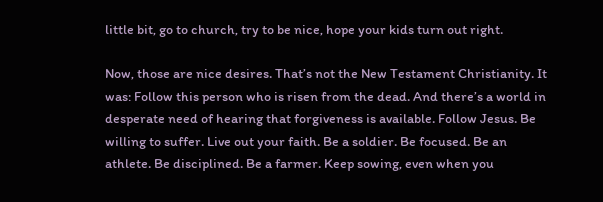little bit, go to church, try to be nice, hope your kids turn out right.

Now, those are nice desires. That’s not the New Testament Christianity. It was: Follow this person who is risen from the dead. And there’s a world in desperate need of hearing that forgiveness is available. Follow Jesus. Be willing to suffer. Live out your faith. Be a soldier. Be focused. Be an athlete. Be disciplined. Be a farmer. Keep sowing, even when you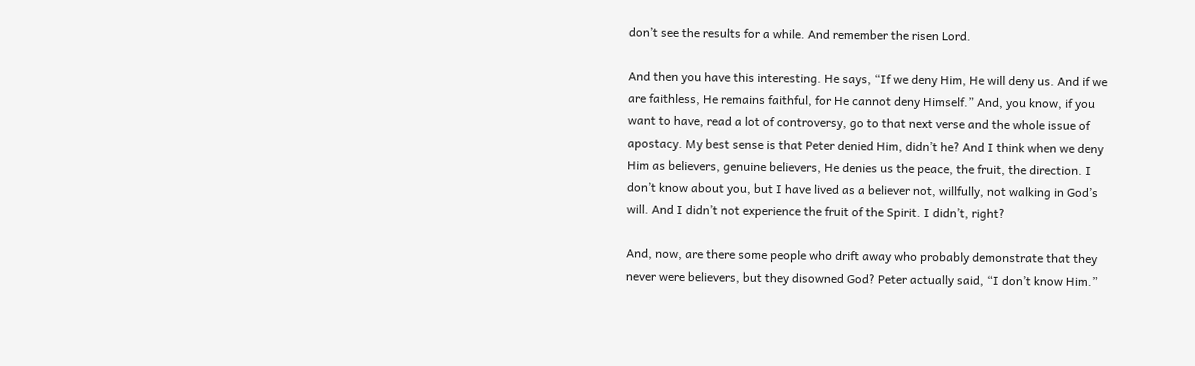don’t see the results for a while. And remember the risen Lord.

And then you have this interesting. He says, “If we deny Him, He will deny us. And if we are faithless, He remains faithful, for He cannot deny Himself.” And, you know, if you want to have, read a lot of controversy, go to that next verse and the whole issue of apostacy. My best sense is that Peter denied Him, didn’t he? And I think when we deny Him as believers, genuine believers, He denies us the peace, the fruit, the direction. I don’t know about you, but I have lived as a believer not, willfully, not walking in God’s will. And I didn’t not experience the fruit of the Spirit. I didn’t, right?

And, now, are there some people who drift away who probably demonstrate that they never were believers, but they disowned God? Peter actually said, “I don’t know Him.”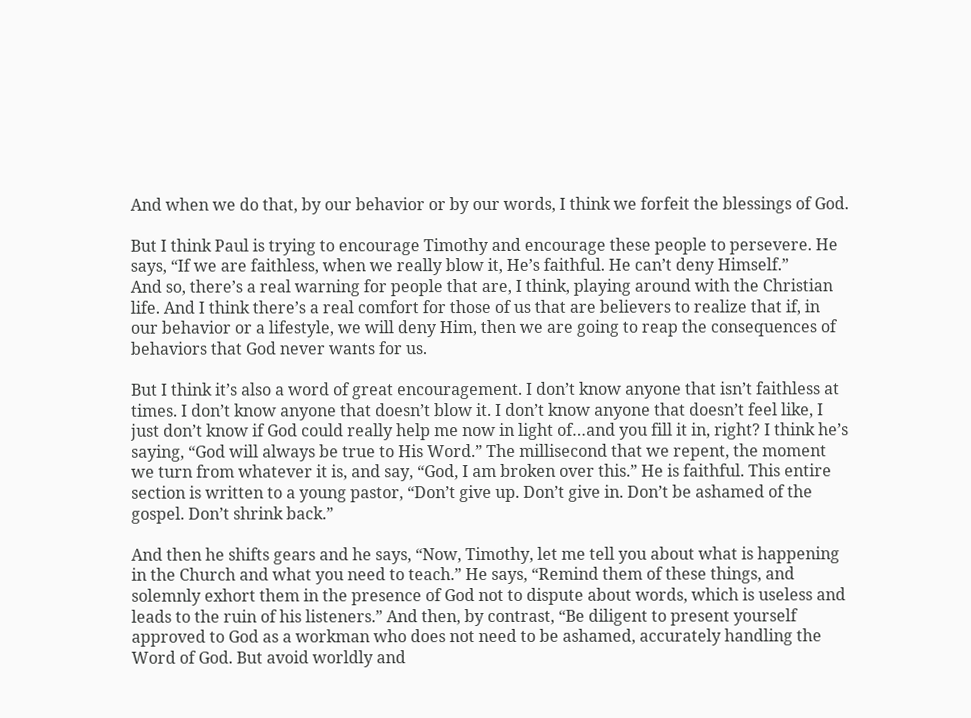And when we do that, by our behavior or by our words, I think we forfeit the blessings of God.

But I think Paul is trying to encourage Timothy and encourage these people to persevere. He says, “If we are faithless, when we really blow it, He’s faithful. He can’t deny Himself.”
And so, there’s a real warning for people that are, I think, playing around with the Christian life. And I think there’s a real comfort for those of us that are believers to realize that if, in our behavior or a lifestyle, we will deny Him, then we are going to reap the consequences of behaviors that God never wants for us.

But I think it’s also a word of great encouragement. I don’t know anyone that isn’t faithless at times. I don’t know anyone that doesn’t blow it. I don’t know anyone that doesn’t feel like, I just don’t know if God could really help me now in light of…and you fill it in, right? I think he’s saying, “God will always be true to His Word.” The millisecond that we repent, the moment we turn from whatever it is, and say, “God, I am broken over this.” He is faithful. This entire section is written to a young pastor, “Don’t give up. Don’t give in. Don’t be ashamed of the gospel. Don’t shrink back.”

And then he shifts gears and he says, “Now, Timothy, let me tell you about what is happening in the Church and what you need to teach.” He says, “Remind them of these things, and solemnly exhort them in the presence of God not to dispute about words, which is useless and leads to the ruin of his listeners.” And then, by contrast, “Be diligent to present yourself approved to God as a workman who does not need to be ashamed, accurately handling the Word of God. But avoid worldly and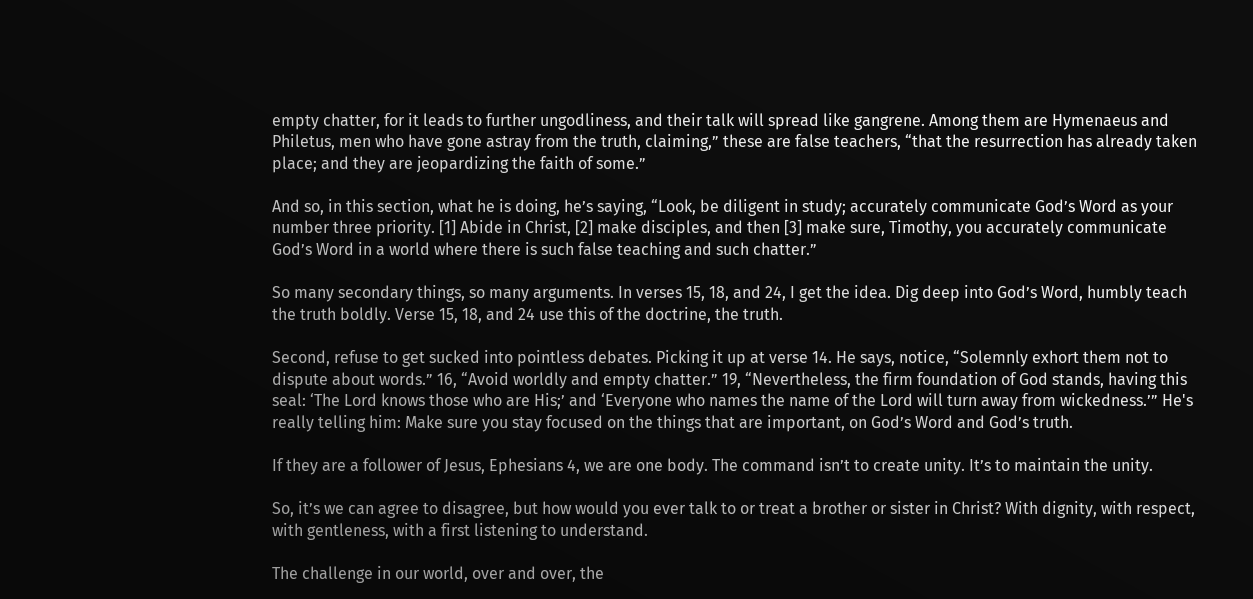empty chatter, for it leads to further ungodliness, and their talk will spread like gangrene. Among them are Hymenaeus and Philetus, men who have gone astray from the truth, claiming,” these are false teachers, “that the resurrection has already taken place; and they are jeopardizing the faith of some.”

And so, in this section, what he is doing, he’s saying, “Look, be diligent in study; accurately communicate God’s Word as your number three priority. [1] Abide in Christ, [2] make disciples, and then [3] make sure, Timothy, you accurately communicate God’s Word in a world where there is such false teaching and such chatter.”

So many secondary things, so many arguments. In verses 15, 18, and 24, I get the idea. Dig deep into God’s Word, humbly teach the truth boldly. Verse 15, 18, and 24 use this of the doctrine, the truth.

Second, refuse to get sucked into pointless debates. Picking it up at verse 14. He says, notice, “Solemnly exhort them not to dispute about words.” 16, “Avoid worldly and empty chatter.” 19, “Nevertheless, the firm foundation of God stands, having this seal: ‘The Lord knows those who are His;’ and ‘Everyone who names the name of the Lord will turn away from wickedness.’” He's really telling him: Make sure you stay focused on the things that are important, on God’s Word and God’s truth.

If they are a follower of Jesus, Ephesians 4, we are one body. The command isn’t to create unity. It’s to maintain the unity.

So, it’s we can agree to disagree, but how would you ever talk to or treat a brother or sister in Christ? With dignity, with respect, with gentleness, with a first listening to understand.

The challenge in our world, over and over, the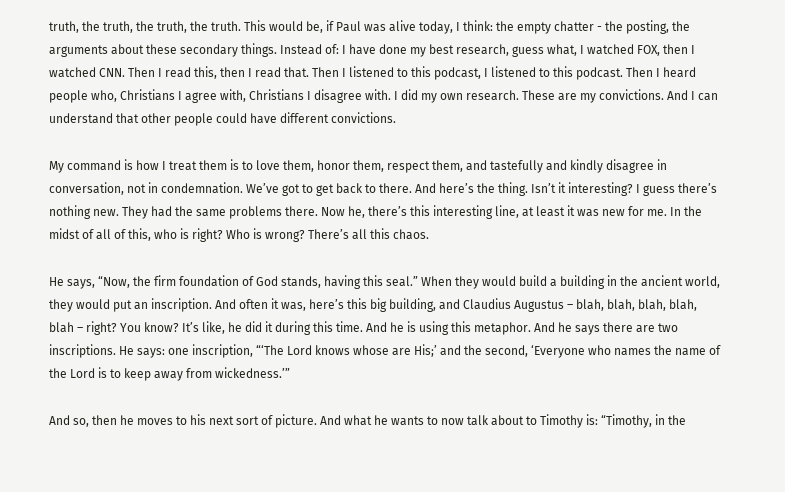truth, the truth, the truth, the truth. This would be, if Paul was alive today, I think: the empty chatter - the posting, the arguments about these secondary things. Instead of: I have done my best research, guess what, I watched FOX, then I watched CNN. Then I read this, then I read that. Then I listened to this podcast, I listened to this podcast. Then I heard people who, Christians I agree with, Christians I disagree with. I did my own research. These are my convictions. And I can understand that other people could have different convictions.

My command is how I treat them is to love them, honor them, respect them, and tastefully and kindly disagree in conversation, not in condemnation. We’ve got to get back to there. And here’s the thing. Isn’t it interesting? I guess there’s nothing new. They had the same problems there. Now he, there’s this interesting line, at least it was new for me. In the midst of all of this, who is right? Who is wrong? There’s all this chaos.

He says, “Now, the firm foundation of God stands, having this seal.” When they would build a building in the ancient world, they would put an inscription. And often it was, here’s this big building, and Claudius Augustus – blah, blah, blah, blah, blah – right? You know? It’s like, he did it during this time. And he is using this metaphor. And he says there are two inscriptions. He says: one inscription, “‘The Lord knows whose are His;’ and the second, ‘Everyone who names the name of the Lord is to keep away from wickedness.’”

And so, then he moves to his next sort of picture. And what he wants to now talk about to Timothy is: “Timothy, in the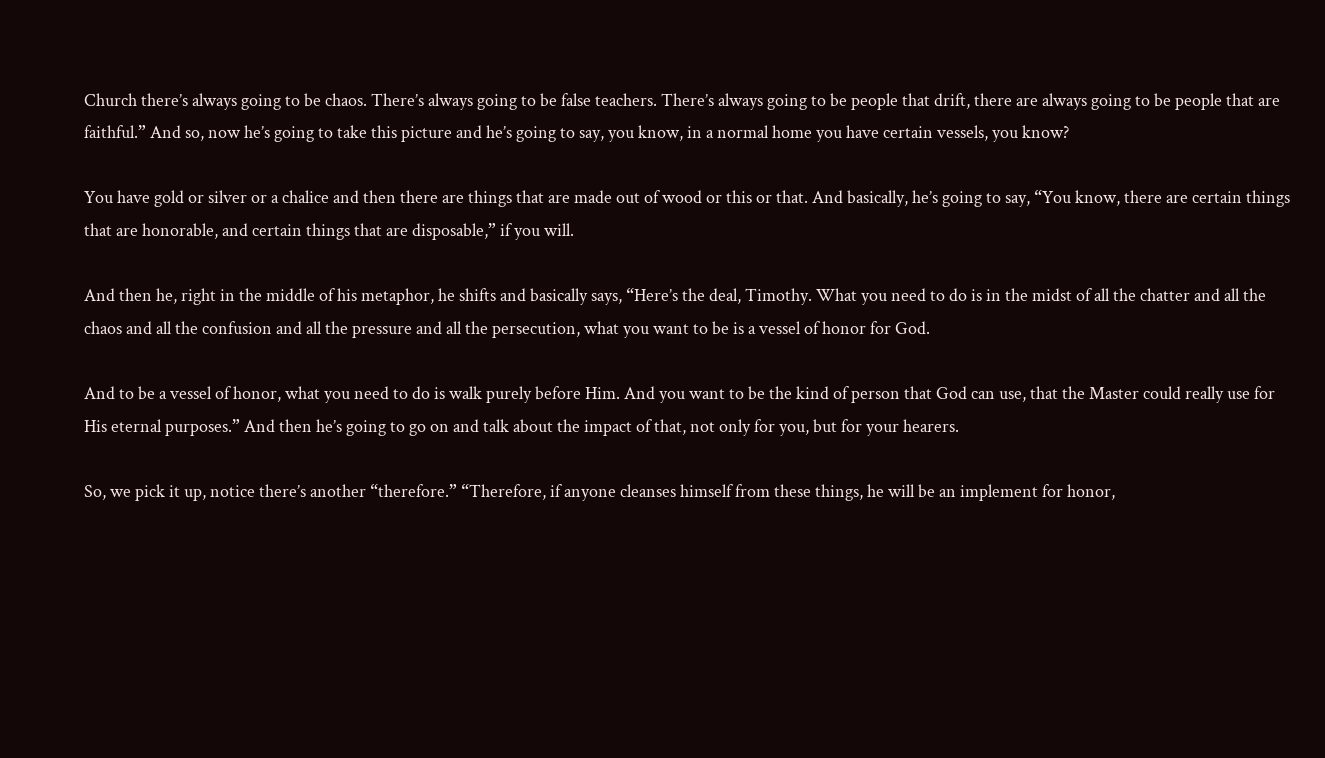Church there’s always going to be chaos. There’s always going to be false teachers. There’s always going to be people that drift, there are always going to be people that are faithful.” And so, now he’s going to take this picture and he’s going to say, you know, in a normal home you have certain vessels, you know?

You have gold or silver or a chalice and then there are things that are made out of wood or this or that. And basically, he’s going to say, “You know, there are certain things that are honorable, and certain things that are disposable,” if you will.

And then he, right in the middle of his metaphor, he shifts and basically says, “Here’s the deal, Timothy. What you need to do is in the midst of all the chatter and all the chaos and all the confusion and all the pressure and all the persecution, what you want to be is a vessel of honor for God.

And to be a vessel of honor, what you need to do is walk purely before Him. And you want to be the kind of person that God can use, that the Master could really use for His eternal purposes.” And then he’s going to go on and talk about the impact of that, not only for you, but for your hearers.

So, we pick it up, notice there’s another “therefore.” “Therefore, if anyone cleanses himself from these things, he will be an implement for honor,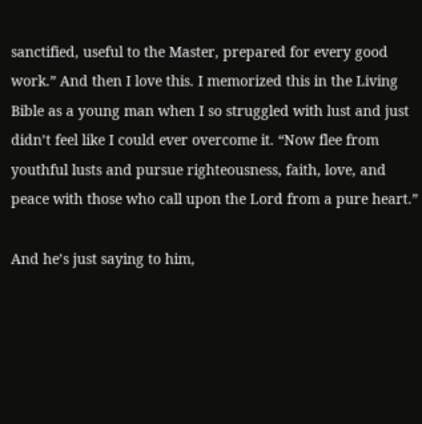sanctified, useful to the Master, prepared for every good work.” And then I love this. I memorized this in the Living Bible as a young man when I so struggled with lust and just didn’t feel like I could ever overcome it. “Now flee from youthful lusts and pursue righteousness, faith, love, and peace with those who call upon the Lord from a pure heart.”

And he’s just saying to him,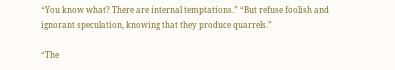“You know what? There are internal temptations.” “But refuse foolish and ignorant speculation, knowing that they produce quarrels.”

“The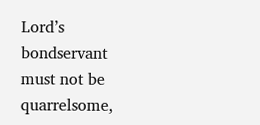Lord’s bondservant must not be quarrelsome,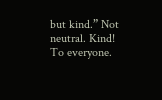but kind.” Not neutral. Kind! To everyone.